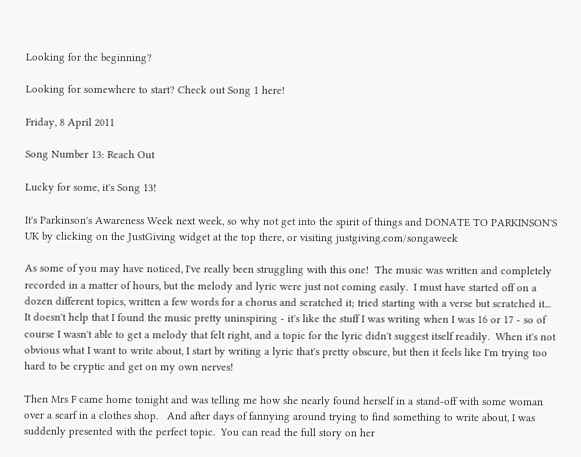Looking for the beginning?

Looking for somewhere to start? Check out Song 1 here!

Friday, 8 April 2011

Song Number 13: Reach Out

Lucky for some, it's Song 13!

It's Parkinson's Awareness Week next week, so why not get into the spirit of things and DONATE TO PARKINSON'S UK by clicking on the JustGiving widget at the top there, or visiting justgiving.com/songaweek

As some of you may have noticed, I've really been struggling with this one!  The music was written and completely recorded in a matter of hours, but the melody and lyric were just not coming easily.  I must have started off on a dozen different topics, written a few words for a chorus and scratched it; tried starting with a verse but scratched it...  It doesn't help that I found the music pretty uninspiring - it's like the stuff I was writing when I was 16 or 17 - so of course I wasn't able to get a melody that felt right, and a topic for the lyric didn't suggest itself readily.  When it's not obvious what I want to write about, I start by writing a lyric that's pretty obscure, but then it feels like I'm trying too hard to be cryptic and get on my own nerves!

Then Mrs F came home tonight and was telling me how she nearly found herself in a stand-off with some woman over a scarf in a clothes shop.   And after days of fannying around trying to find something to write about, I was suddenly presented with the perfect topic.  You can read the full story on her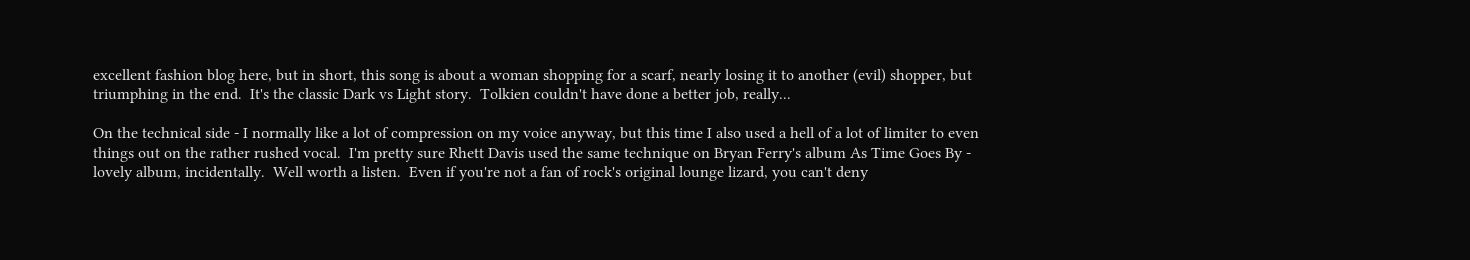excellent fashion blog here, but in short, this song is about a woman shopping for a scarf, nearly losing it to another (evil) shopper, but triumphing in the end.  It's the classic Dark vs Light story.  Tolkien couldn't have done a better job, really...

On the technical side - I normally like a lot of compression on my voice anyway, but this time I also used a hell of a lot of limiter to even things out on the rather rushed vocal.  I'm pretty sure Rhett Davis used the same technique on Bryan Ferry's album As Time Goes By - lovely album, incidentally.  Well worth a listen.  Even if you're not a fan of rock's original lounge lizard, you can't deny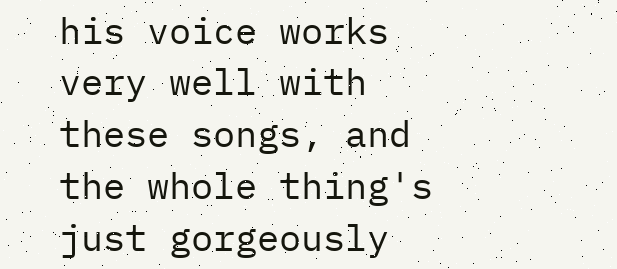his voice works very well with these songs, and the whole thing's just gorgeously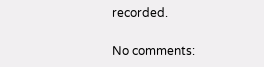recorded.

No comments: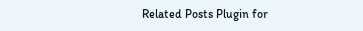Related Posts Plugin for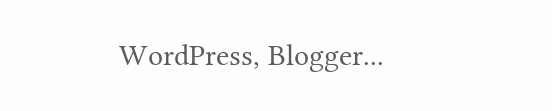WordPress, Blogger...